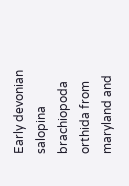Early devonian salopina brachiopoda orthida from maryland and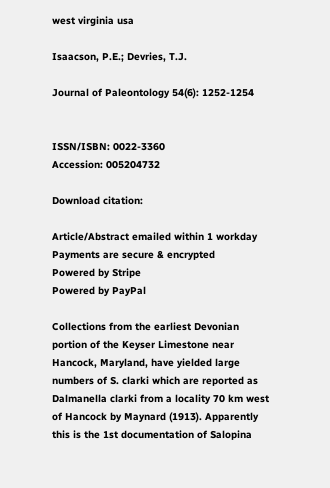west virginia usa

Isaacson, P.E.; Devries, T.J.

Journal of Paleontology 54(6): 1252-1254


ISSN/ISBN: 0022-3360
Accession: 005204732

Download citation:

Article/Abstract emailed within 1 workday
Payments are secure & encrypted
Powered by Stripe
Powered by PayPal

Collections from the earliest Devonian portion of the Keyser Limestone near Hancock, Maryland, have yielded large numbers of S. clarki which are reported as Dalmanella clarki from a locality 70 km west of Hancock by Maynard (1913). Apparently this is the 1st documentation of Salopina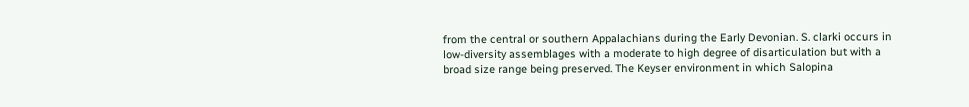from the central or southern Appalachians during the Early Devonian. S. clarki occurs in low-diversity assemblages with a moderate to high degree of disarticulation but with a broad size range being preserved. The Keyser environment in which Salopina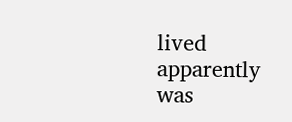lived apparently was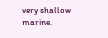very shallow marine.